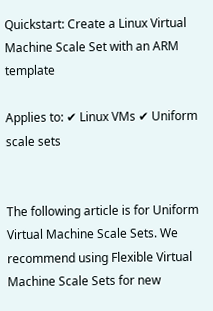Quickstart: Create a Linux Virtual Machine Scale Set with an ARM template

Applies to: ✔ Linux VMs ✔ Uniform scale sets


The following article is for Uniform Virtual Machine Scale Sets. We recommend using Flexible Virtual Machine Scale Sets for new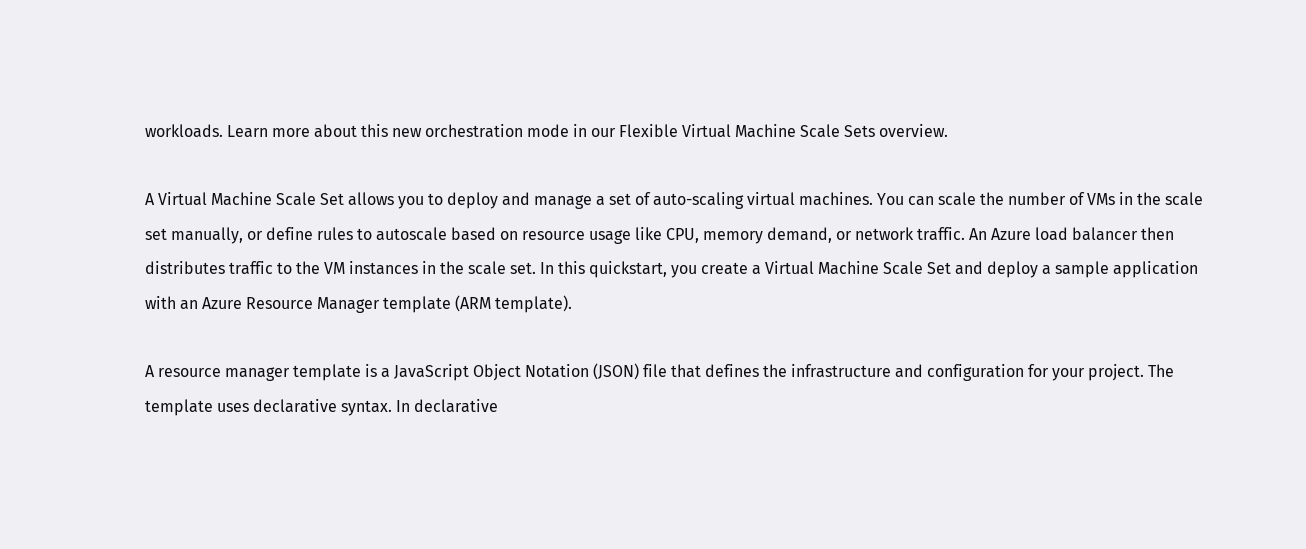workloads. Learn more about this new orchestration mode in our Flexible Virtual Machine Scale Sets overview.

A Virtual Machine Scale Set allows you to deploy and manage a set of auto-scaling virtual machines. You can scale the number of VMs in the scale set manually, or define rules to autoscale based on resource usage like CPU, memory demand, or network traffic. An Azure load balancer then distributes traffic to the VM instances in the scale set. In this quickstart, you create a Virtual Machine Scale Set and deploy a sample application with an Azure Resource Manager template (ARM template).

A resource manager template is a JavaScript Object Notation (JSON) file that defines the infrastructure and configuration for your project. The template uses declarative syntax. In declarative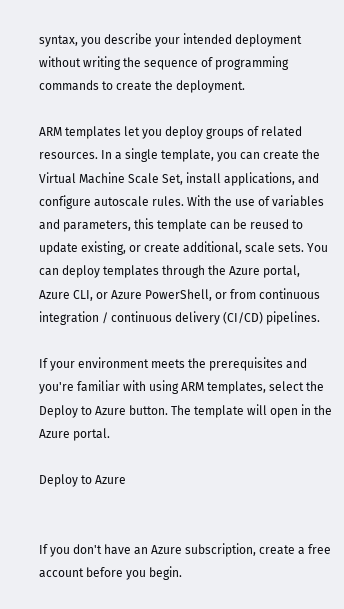syntax, you describe your intended deployment without writing the sequence of programming commands to create the deployment.

ARM templates let you deploy groups of related resources. In a single template, you can create the Virtual Machine Scale Set, install applications, and configure autoscale rules. With the use of variables and parameters, this template can be reused to update existing, or create additional, scale sets. You can deploy templates through the Azure portal, Azure CLI, or Azure PowerShell, or from continuous integration / continuous delivery (CI/CD) pipelines.

If your environment meets the prerequisites and you're familiar with using ARM templates, select the Deploy to Azure button. The template will open in the Azure portal.

Deploy to Azure


If you don't have an Azure subscription, create a free account before you begin.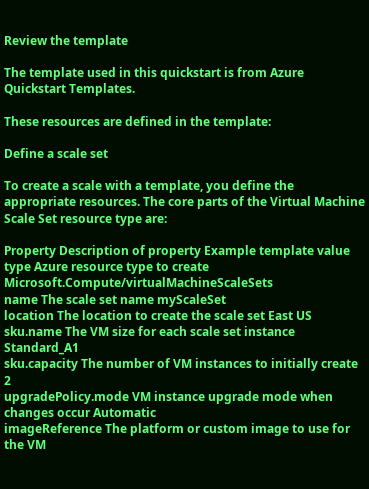Review the template

The template used in this quickstart is from Azure Quickstart Templates.

These resources are defined in the template:

Define a scale set

To create a scale with a template, you define the appropriate resources. The core parts of the Virtual Machine Scale Set resource type are:

Property Description of property Example template value
type Azure resource type to create Microsoft.Compute/virtualMachineScaleSets
name The scale set name myScaleSet
location The location to create the scale set East US
sku.name The VM size for each scale set instance Standard_A1
sku.capacity The number of VM instances to initially create 2
upgradePolicy.mode VM instance upgrade mode when changes occur Automatic
imageReference The platform or custom image to use for the VM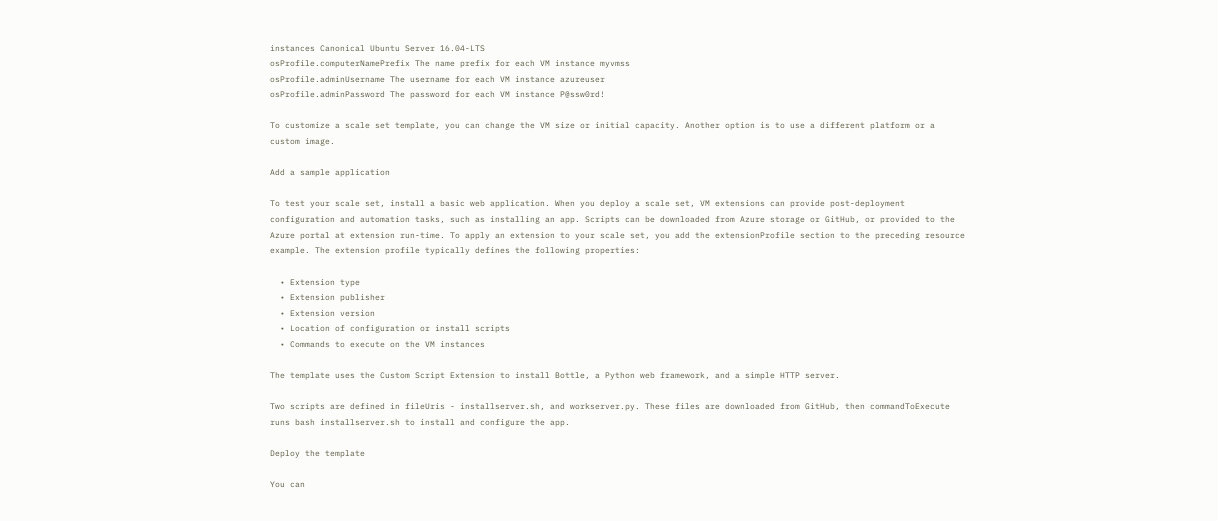instances Canonical Ubuntu Server 16.04-LTS
osProfile.computerNamePrefix The name prefix for each VM instance myvmss
osProfile.adminUsername The username for each VM instance azureuser
osProfile.adminPassword The password for each VM instance P@ssw0rd!

To customize a scale set template, you can change the VM size or initial capacity. Another option is to use a different platform or a custom image.

Add a sample application

To test your scale set, install a basic web application. When you deploy a scale set, VM extensions can provide post-deployment configuration and automation tasks, such as installing an app. Scripts can be downloaded from Azure storage or GitHub, or provided to the Azure portal at extension run-time. To apply an extension to your scale set, you add the extensionProfile section to the preceding resource example. The extension profile typically defines the following properties:

  • Extension type
  • Extension publisher
  • Extension version
  • Location of configuration or install scripts
  • Commands to execute on the VM instances

The template uses the Custom Script Extension to install Bottle, a Python web framework, and a simple HTTP server.

Two scripts are defined in fileUris - installserver.sh, and workserver.py. These files are downloaded from GitHub, then commandToExecute runs bash installserver.sh to install and configure the app.

Deploy the template

You can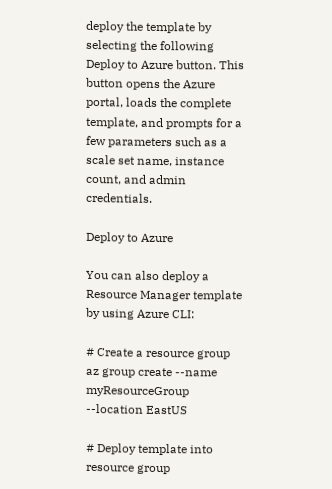deploy the template by selecting the following Deploy to Azure button. This button opens the Azure portal, loads the complete template, and prompts for a few parameters such as a scale set name, instance count, and admin credentials.

Deploy to Azure

You can also deploy a Resource Manager template by using Azure CLI:

# Create a resource group
az group create --name myResourceGroup --location EastUS

# Deploy template into resource group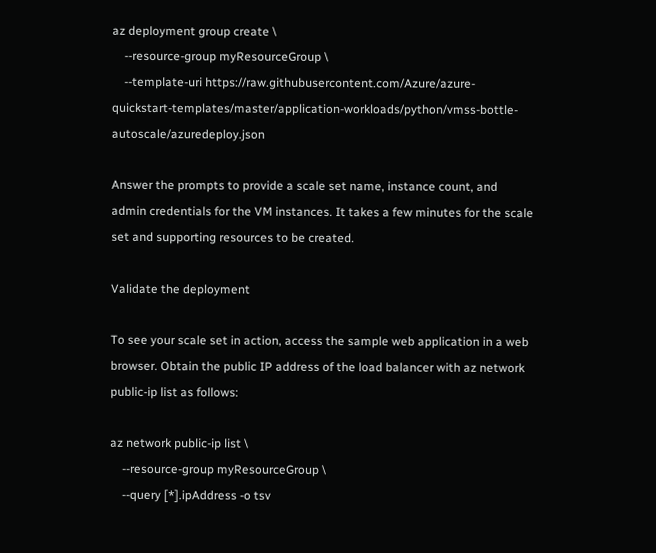az deployment group create \
    --resource-group myResourceGroup \
    --template-uri https://raw.githubusercontent.com/Azure/azure-quickstart-templates/master/application-workloads/python/vmss-bottle-autoscale/azuredeploy.json

Answer the prompts to provide a scale set name, instance count, and admin credentials for the VM instances. It takes a few minutes for the scale set and supporting resources to be created.

Validate the deployment

To see your scale set in action, access the sample web application in a web browser. Obtain the public IP address of the load balancer with az network public-ip list as follows:

az network public-ip list \
    --resource-group myResourceGroup \
    --query [*].ipAddress -o tsv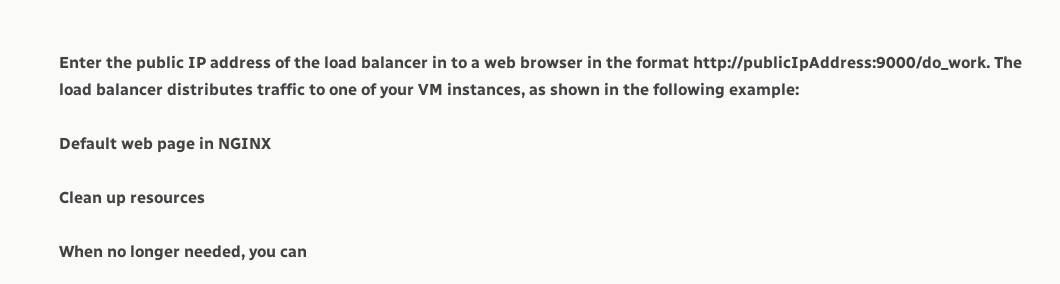Enter the public IP address of the load balancer in to a web browser in the format http://publicIpAddress:9000/do_work. The load balancer distributes traffic to one of your VM instances, as shown in the following example:

Default web page in NGINX

Clean up resources

When no longer needed, you can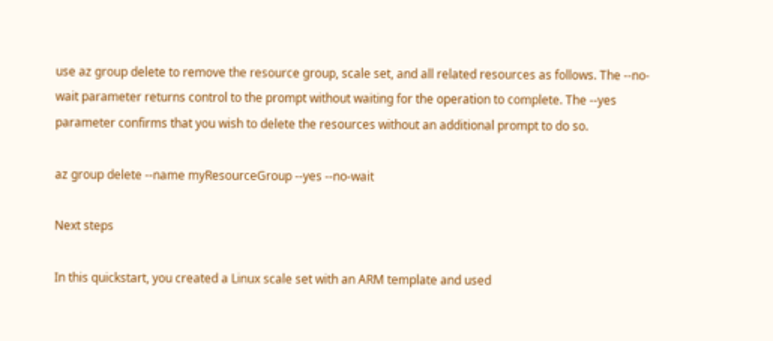use az group delete to remove the resource group, scale set, and all related resources as follows. The --no-wait parameter returns control to the prompt without waiting for the operation to complete. The --yes parameter confirms that you wish to delete the resources without an additional prompt to do so.

az group delete --name myResourceGroup --yes --no-wait

Next steps

In this quickstart, you created a Linux scale set with an ARM template and used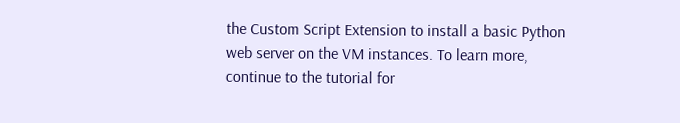the Custom Script Extension to install a basic Python web server on the VM instances. To learn more, continue to the tutorial for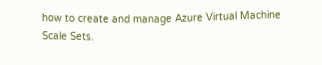how to create and manage Azure Virtual Machine Scale Sets.